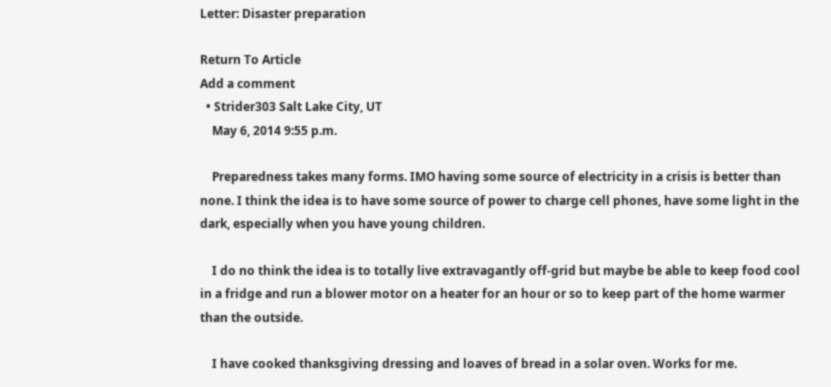Letter: Disaster preparation

Return To Article
Add a comment
  • Strider303 Salt Lake City, UT
    May 6, 2014 9:55 p.m.

    Preparedness takes many forms. IMO having some source of electricity in a crisis is better than none. I think the idea is to have some source of power to charge cell phones, have some light in the dark, especially when you have young children.

    I do no think the idea is to totally live extravagantly off-grid but maybe be able to keep food cool in a fridge and run a blower motor on a heater for an hour or so to keep part of the home warmer than the outside.

    I have cooked thanksgiving dressing and loaves of bread in a solar oven. Works for me.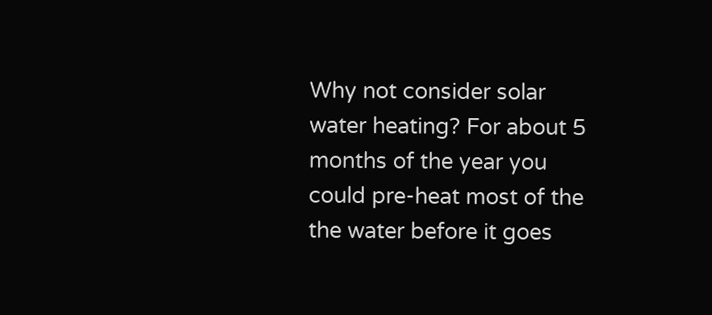Why not consider solar water heating? For about 5 months of the year you could pre-heat most of the the water before it goes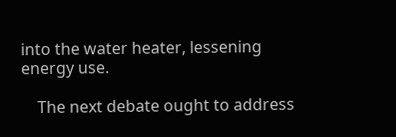into the water heater, lessening energy use.

    The next debate ought to address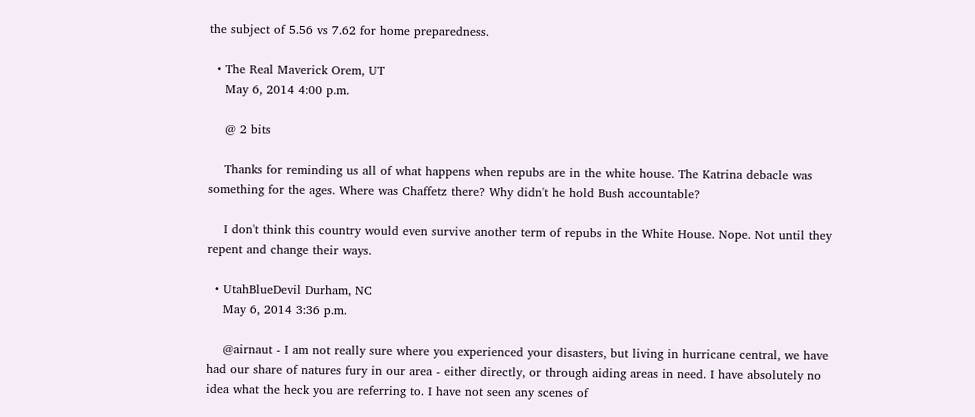the subject of 5.56 vs 7.62 for home preparedness.

  • The Real Maverick Orem, UT
    May 6, 2014 4:00 p.m.

    @ 2 bits

    Thanks for reminding us all of what happens when repubs are in the white house. The Katrina debacle was something for the ages. Where was Chaffetz there? Why didn't he hold Bush accountable?

    I don't think this country would even survive another term of repubs in the White House. Nope. Not until they repent and change their ways.

  • UtahBlueDevil Durham, NC
    May 6, 2014 3:36 p.m.

    @airnaut - I am not really sure where you experienced your disasters, but living in hurricane central, we have had our share of natures fury in our area - either directly, or through aiding areas in need. I have absolutely no idea what the heck you are referring to. I have not seen any scenes of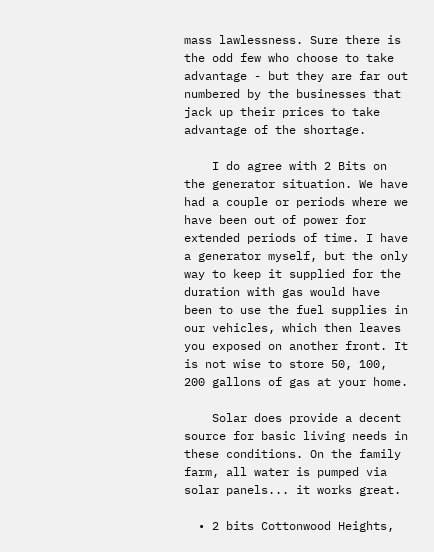mass lawlessness. Sure there is the odd few who choose to take advantage - but they are far out numbered by the businesses that jack up their prices to take advantage of the shortage.

    I do agree with 2 Bits on the generator situation. We have had a couple or periods where we have been out of power for extended periods of time. I have a generator myself, but the only way to keep it supplied for the duration with gas would have been to use the fuel supplies in our vehicles, which then leaves you exposed on another front. It is not wise to store 50, 100, 200 gallons of gas at your home.

    Solar does provide a decent source for basic living needs in these conditions. On the family farm, all water is pumped via solar panels... it works great.

  • 2 bits Cottonwood Heights,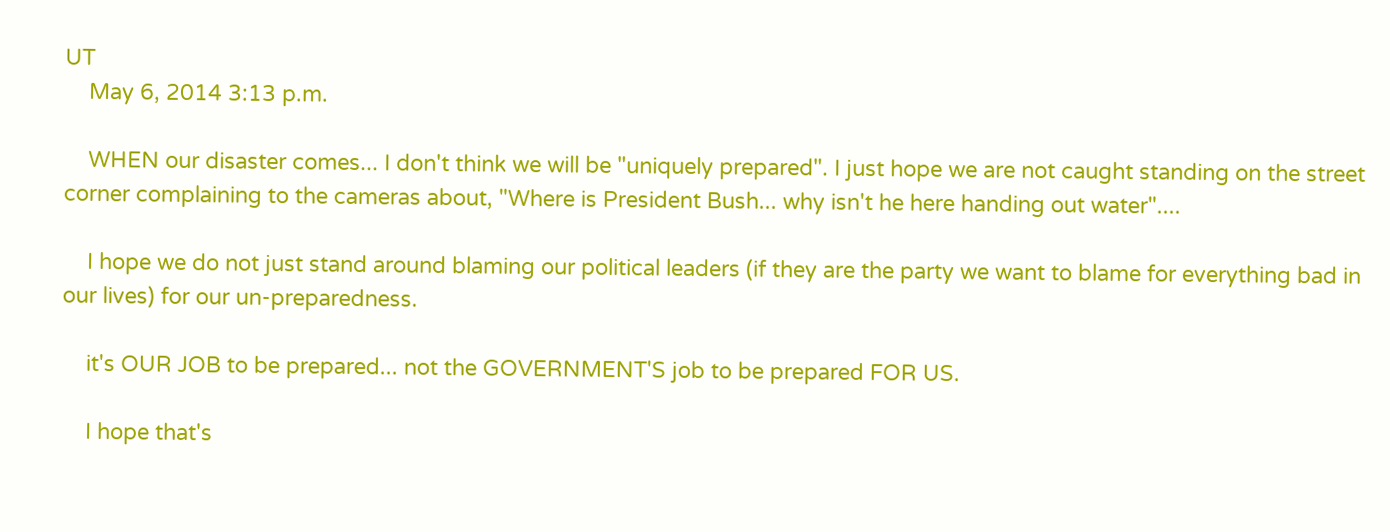UT
    May 6, 2014 3:13 p.m.

    WHEN our disaster comes... I don't think we will be "uniquely prepared". I just hope we are not caught standing on the street corner complaining to the cameras about, "Where is President Bush... why isn't he here handing out water"....

    I hope we do not just stand around blaming our political leaders (if they are the party we want to blame for everything bad in our lives) for our un-preparedness.

    it's OUR JOB to be prepared... not the GOVERNMENT'S job to be prepared FOR US.

    I hope that's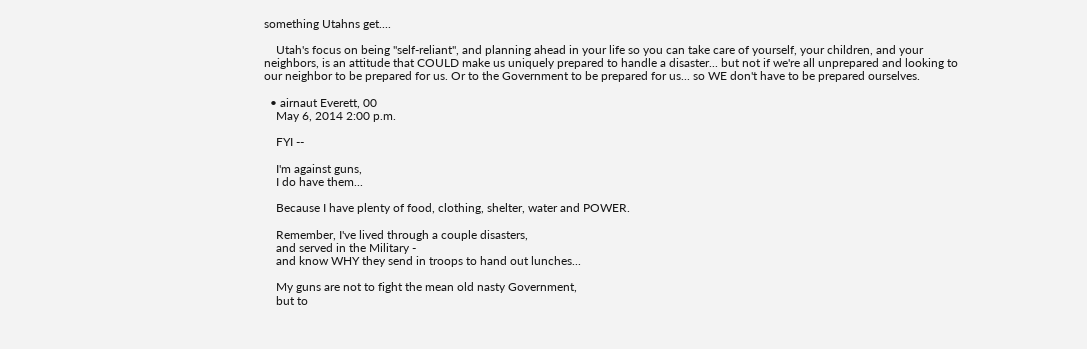something Utahns get....

    Utah's focus on being "self-reliant", and planning ahead in your life so you can take care of yourself, your children, and your neighbors, is an attitude that COULD make us uniquely prepared to handle a disaster... but not if we're all unprepared and looking to our neighbor to be prepared for us. Or to the Government to be prepared for us... so WE don't have to be prepared ourselves.

  • airnaut Everett, 00
    May 6, 2014 2:00 p.m.

    FYI --

    I'm against guns,
    I do have them...

    Because I have plenty of food, clothing, shelter, water and POWER.

    Remember, I've lived through a couple disasters,
    and served in the Military -
    and know WHY they send in troops to hand out lunches...

    My guns are not to fight the mean old nasty Government,
    but to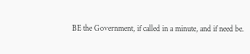BE the Government, if called in a minute, and if need be.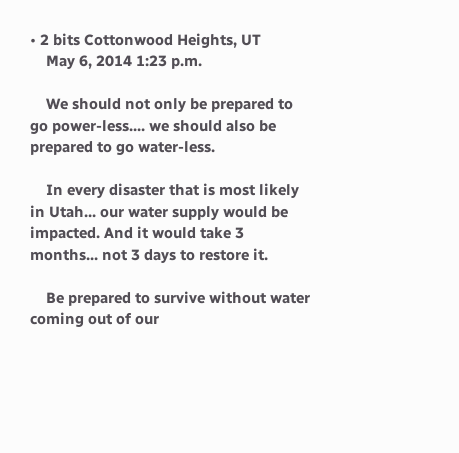• 2 bits Cottonwood Heights, UT
    May 6, 2014 1:23 p.m.

    We should not only be prepared to go power-less.... we should also be prepared to go water-less.

    In every disaster that is most likely in Utah... our water supply would be impacted. And it would take 3 months... not 3 days to restore it.

    Be prepared to survive without water coming out of our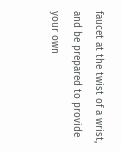faucet at the twist of a wrist, and be prepared to provide your own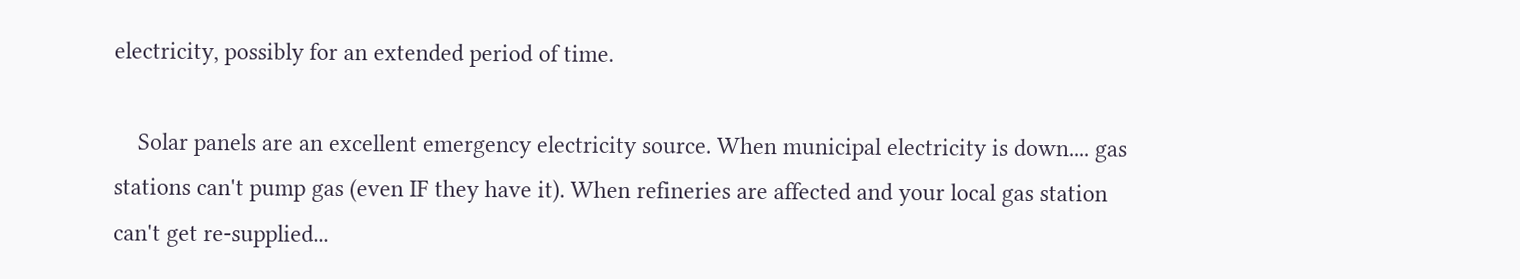electricity, possibly for an extended period of time.

    Solar panels are an excellent emergency electricity source. When municipal electricity is down.... gas stations can't pump gas (even IF they have it). When refineries are affected and your local gas station can't get re-supplied...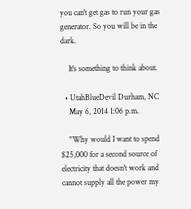you can't get gas to run your gas generator. So you will be in the dark.

    It's something to think about.

  • UtahBlueDevil Durham, NC
    May 6, 2014 1:06 p.m.

    "Why would I want to spend $25,000 for a second source of electricity that doesn't work and cannot supply all the power my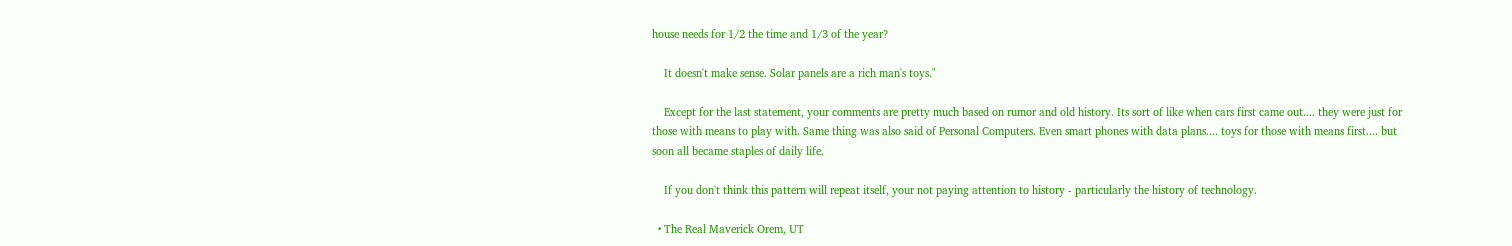house needs for 1/2 the time and 1/3 of the year?

    It doesn't make sense. Solar panels are a rich man's toys."

    Except for the last statement, your comments are pretty much based on rumor and old history. Its sort of like when cars first came out.... they were just for those with means to play with. Same thing was also said of Personal Computers. Even smart phones with data plans.... toys for those with means first.... but soon all became staples of daily life.

    If you don't think this pattern will repeat itself, your not paying attention to history - particularly the history of technology.

  • The Real Maverick Orem, UT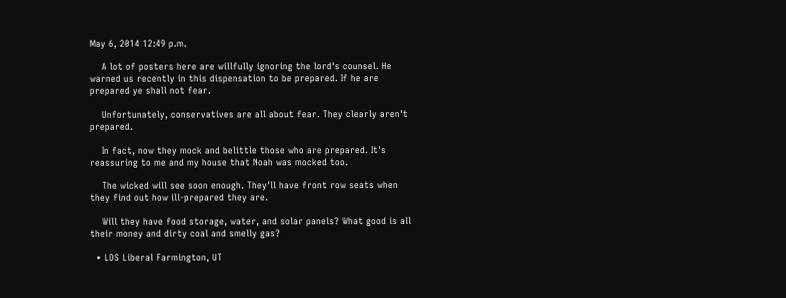May 6, 2014 12:49 p.m.

    A lot of posters here are willfully ignoring the lord's counsel. He warned us recently in this dispensation to be prepared. If he are prepared ye shall not fear.

    Unfortunately, conservatives are all about fear. They clearly aren't prepared.

    In fact, now they mock and belittle those who are prepared. It's reassuring to me and my house that Noah was mocked too.

    The wicked will see soon enough. They'll have front row seats when they find out how ill-prepared they are.

    Will they have food storage, water, and solar panels? What good is all their money and dirty coal and smelly gas?

  • LDS Liberal Farmington, UT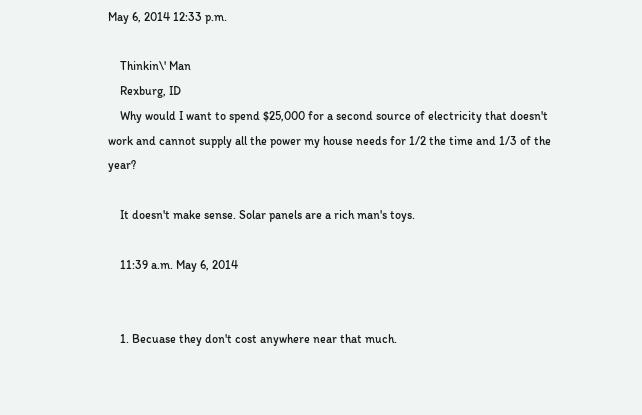May 6, 2014 12:33 p.m.

    Thinkin\' Man
    Rexburg, ID
    Why would I want to spend $25,000 for a second source of electricity that doesn't work and cannot supply all the power my house needs for 1/2 the time and 1/3 of the year?

    It doesn't make sense. Solar panels are a rich man's toys.

    11:39 a.m. May 6, 2014


    1. Becuase they don't cost anywhere near that much.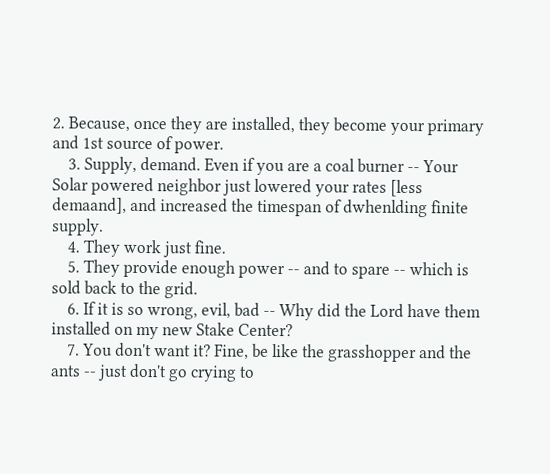2. Because, once they are installed, they become your primary and 1st source of power.
    3. Supply, demand. Even if you are a coal burner -- Your Solar powered neighbor just lowered your rates [less demaand], and increased the timespan of dwhenlding finite supply.
    4. They work just fine.
    5. They provide enough power -- and to spare -- which is sold back to the grid.
    6. If it is so wrong, evil, bad -- Why did the Lord have them installed on my new Stake Center?
    7. You don't want it? Fine, be like the grasshopper and the ants -- just don't go crying to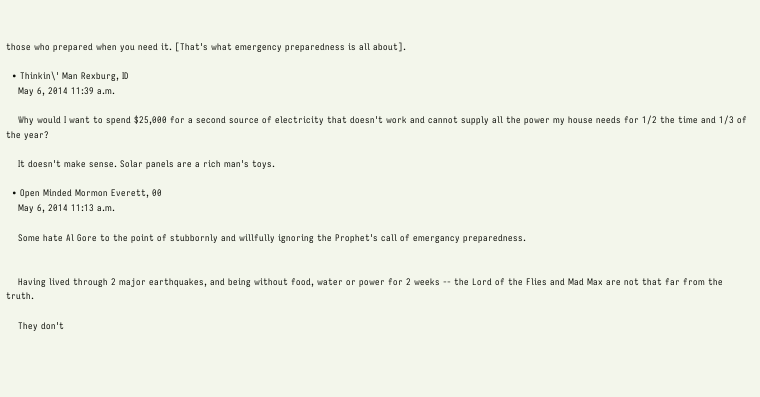those who prepared when you need it. [That's what emergency preparedness is all about].

  • Thinkin\' Man Rexburg, ID
    May 6, 2014 11:39 a.m.

    Why would I want to spend $25,000 for a second source of electricity that doesn't work and cannot supply all the power my house needs for 1/2 the time and 1/3 of the year?

    It doesn't make sense. Solar panels are a rich man's toys.

  • Open Minded Mormon Everett, 00
    May 6, 2014 11:13 a.m.

    Some hate Al Gore to the point of stubbornly and willfully ignoring the Prophet's call of emergancy preparedness.


    Having lived through 2 major earthquakes, and being without food, water or power for 2 weeks -- the Lord of the Flies and Mad Max are not that far from the truth.

    They don't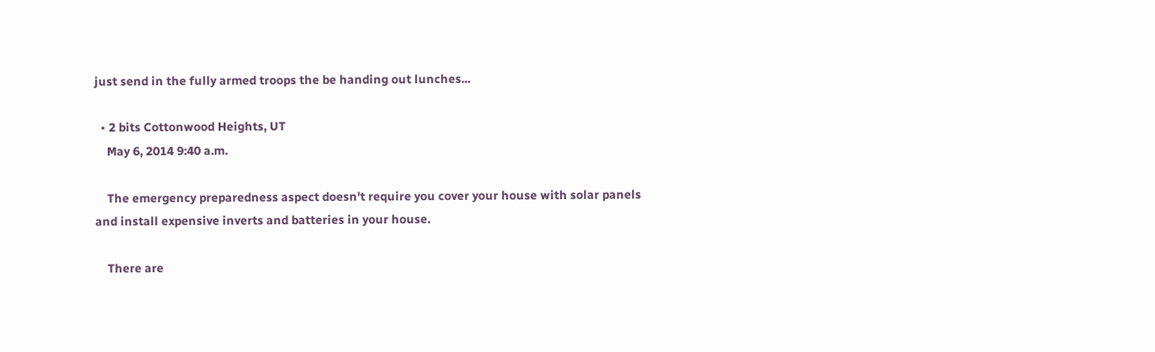just send in the fully armed troops the be handing out lunches...

  • 2 bits Cottonwood Heights, UT
    May 6, 2014 9:40 a.m.

    The emergency preparedness aspect doesn't require you cover your house with solar panels and install expensive inverts and batteries in your house.

    There are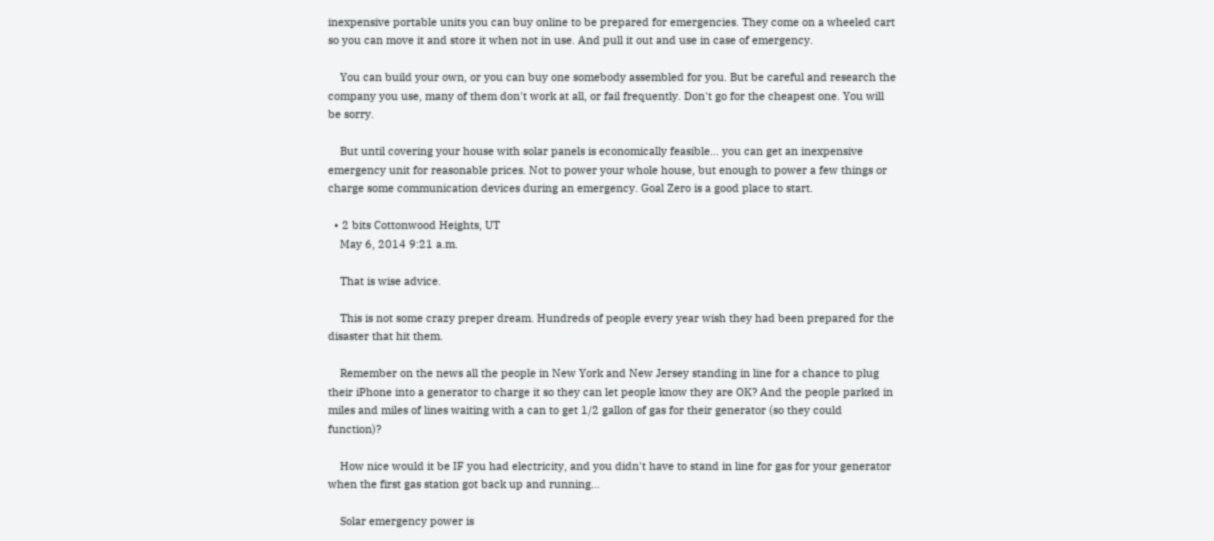inexpensive portable units you can buy online to be prepared for emergencies. They come on a wheeled cart so you can move it and store it when not in use. And pull it out and use in case of emergency.

    You can build your own, or you can buy one somebody assembled for you. But be careful and research the company you use, many of them don't work at all, or fail frequently. Don't go for the cheapest one. You will be sorry.

    But until covering your house with solar panels is economically feasible... you can get an inexpensive emergency unit for reasonable prices. Not to power your whole house, but enough to power a few things or charge some communication devices during an emergency. Goal Zero is a good place to start.

  • 2 bits Cottonwood Heights, UT
    May 6, 2014 9:21 a.m.

    That is wise advice.

    This is not some crazy preper dream. Hundreds of people every year wish they had been prepared for the disaster that hit them.

    Remember on the news all the people in New York and New Jersey standing in line for a chance to plug their iPhone into a generator to charge it so they can let people know they are OK? And the people parked in miles and miles of lines waiting with a can to get 1/2 gallon of gas for their generator (so they could function)?

    How nice would it be IF you had electricity, and you didn't have to stand in line for gas for your generator when the first gas station got back up and running...

    Solar emergency power is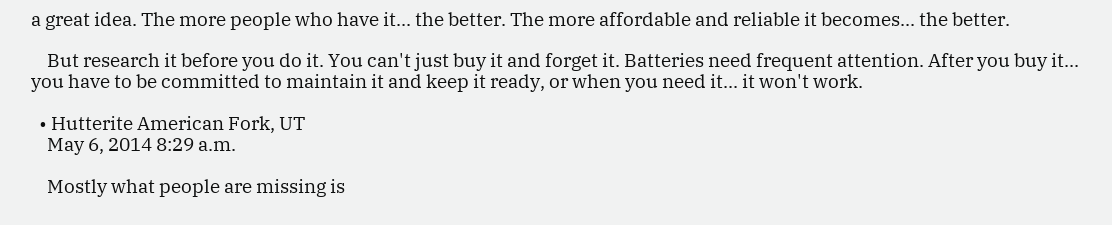a great idea. The more people who have it... the better. The more affordable and reliable it becomes... the better.

    But research it before you do it. You can't just buy it and forget it. Batteries need frequent attention. After you buy it... you have to be committed to maintain it and keep it ready, or when you need it... it won't work.

  • Hutterite American Fork, UT
    May 6, 2014 8:29 a.m.

    Mostly what people are missing is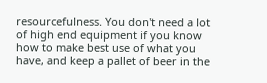resourcefulness. You don't need a lot of high end equipment if you know how to make best use of what you have, and keep a pallet of beer in the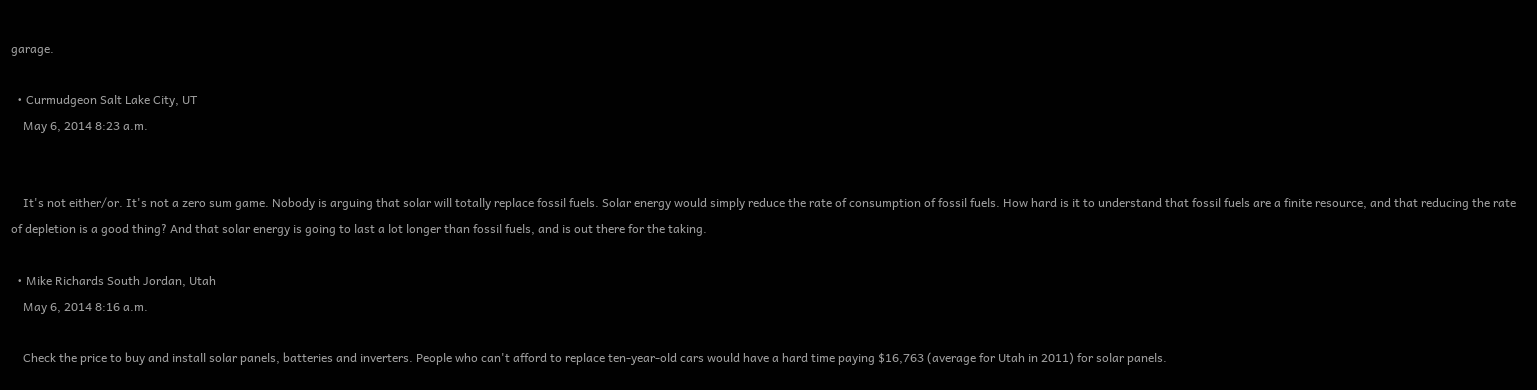garage.

  • Curmudgeon Salt Lake City, UT
    May 6, 2014 8:23 a.m.


    It's not either/or. It's not a zero sum game. Nobody is arguing that solar will totally replace fossil fuels. Solar energy would simply reduce the rate of consumption of fossil fuels. How hard is it to understand that fossil fuels are a finite resource, and that reducing the rate of depletion is a good thing? And that solar energy is going to last a lot longer than fossil fuels, and is out there for the taking.

  • Mike Richards South Jordan, Utah
    May 6, 2014 8:16 a.m.

    Check the price to buy and install solar panels, batteries and inverters. People who can't afford to replace ten-year-old cars would have a hard time paying $16,763 (average for Utah in 2011) for solar panels.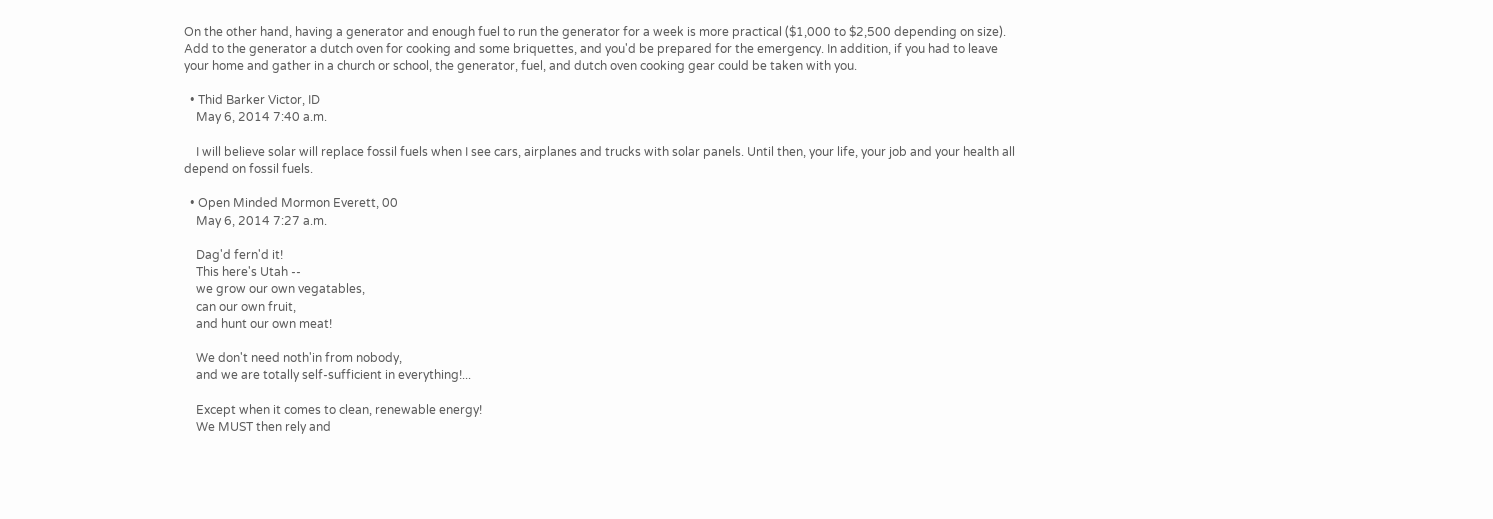On the other hand, having a generator and enough fuel to run the generator for a week is more practical ($1,000 to $2,500 depending on size). Add to the generator a dutch oven for cooking and some briquettes, and you'd be prepared for the emergency. In addition, if you had to leave your home and gather in a church or school, the generator, fuel, and dutch oven cooking gear could be taken with you.

  • Thid Barker Victor, ID
    May 6, 2014 7:40 a.m.

    I will believe solar will replace fossil fuels when I see cars, airplanes and trucks with solar panels. Until then, your life, your job and your health all depend on fossil fuels.

  • Open Minded Mormon Everett, 00
    May 6, 2014 7:27 a.m.

    Dag'd fern'd it!
    This here's Utah --
    we grow our own vegatables,
    can our own fruit,
    and hunt our own meat!

    We don't need noth'in from nobody,
    and we are totally self-sufficient in everything!...

    Except when it comes to clean, renewable energy!
    We MUST then rely and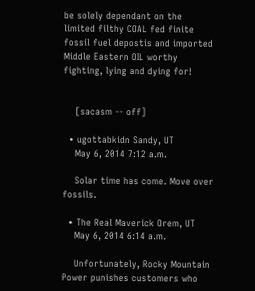be solely dependant on the limited filthy COAL fed finite fossil fuel depostis and imported Middle Eastern OIL worthy fighting, lying and dying for!


    [sacasm -- off]

  • ugottabkidn Sandy, UT
    May 6, 2014 7:12 a.m.

    Solar time has come. Move over fossils.

  • The Real Maverick Orem, UT
    May 6, 2014 6:14 a.m.

    Unfortunately, Rocky Mountain Power punishes customers who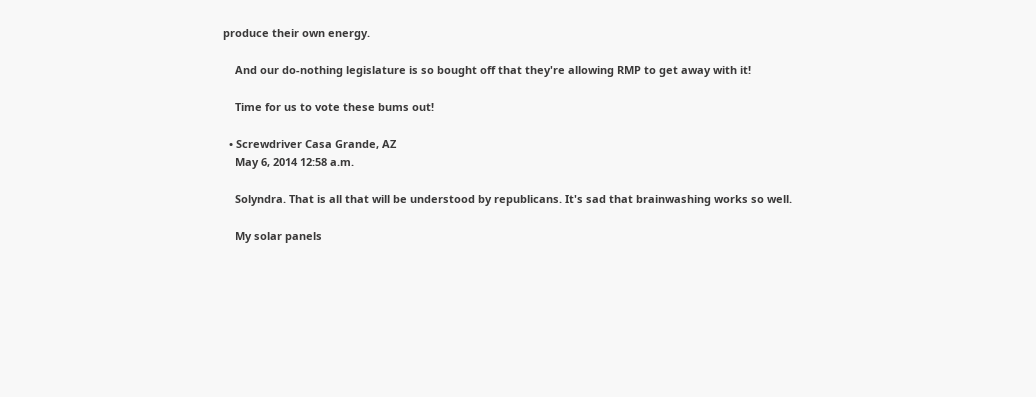produce their own energy.

    And our do-nothing legislature is so bought off that they're allowing RMP to get away with it!

    Time for us to vote these bums out!

  • Screwdriver Casa Grande, AZ
    May 6, 2014 12:58 a.m.

    Solyndra. That is all that will be understood by republicans. It's sad that brainwashing works so well.

    My solar panels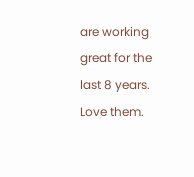are working great for the last 8 years. Love them.